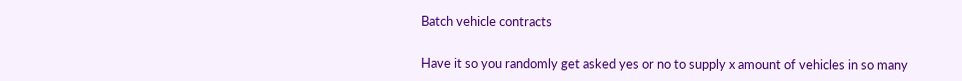Batch vehicle contracts


Have it so you randomly get asked yes or no to supply x amount of vehicles in so many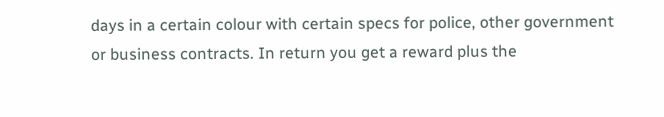days in a certain colour with certain specs for police, other government or business contracts. In return you get a reward plus the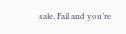sale. Fail and you’re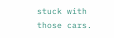stuck with those cars.